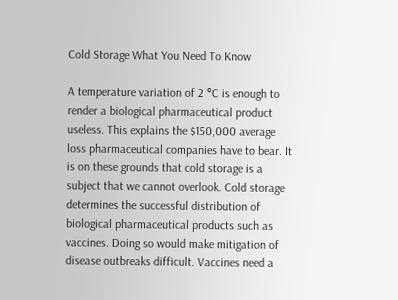Cold Storage What You Need To Know

A temperature variation of 2 °C is enough to render a biological pharmaceutical product useless. This explains the $150,000 average loss pharmaceutical companies have to bear. It is on these grounds that cold storage is a subject that we cannot overlook. Cold storage determines the successful distribution of biological pharmaceutical products such as vaccines. Doing so would make mitigation of disease outbreaks difficult. Vaccines need a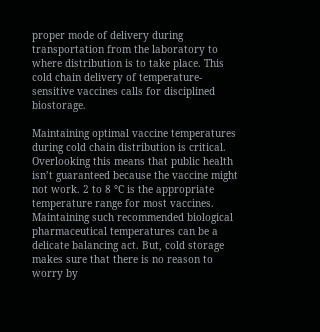proper mode of delivery during transportation from the laboratory to where distribution is to take place. This cold chain delivery of temperature-sensitive vaccines calls for disciplined biostorage.

Maintaining optimal vaccine temperatures during cold chain distribution is critical. Overlooking this means that public health isn’t guaranteed because the vaccine might not work. 2 to 8 °C is the appropriate temperature range for most vaccines. Maintaining such recommended biological pharmaceutical temperatures can be a delicate balancing act. But, cold storage makes sure that there is no reason to worry by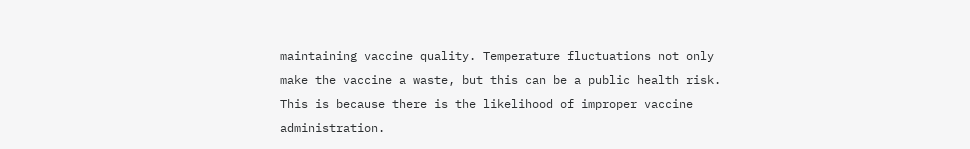maintaining vaccine quality. Temperature fluctuations not only make the vaccine a waste, but this can be a public health risk. This is because there is the likelihood of improper vaccine administration.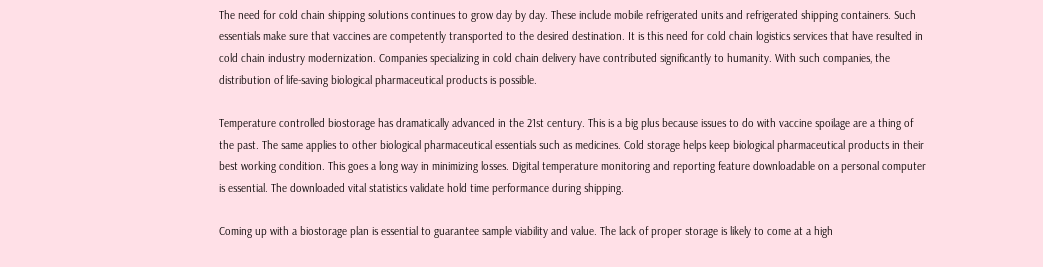The need for cold chain shipping solutions continues to grow day by day. These include mobile refrigerated units and refrigerated shipping containers. Such essentials make sure that vaccines are competently transported to the desired destination. It is this need for cold chain logistics services that have resulted in cold chain industry modernization. Companies specializing in cold chain delivery have contributed significantly to humanity. With such companies, the distribution of life-saving biological pharmaceutical products is possible.

Temperature controlled biostorage has dramatically advanced in the 21st century. This is a big plus because issues to do with vaccine spoilage are a thing of the past. The same applies to other biological pharmaceutical essentials such as medicines. Cold storage helps keep biological pharmaceutical products in their best working condition. This goes a long way in minimizing losses. Digital temperature monitoring and reporting feature downloadable on a personal computer is essential. The downloaded vital statistics validate hold time performance during shipping.

Coming up with a biostorage plan is essential to guarantee sample viability and value. The lack of proper storage is likely to come at a high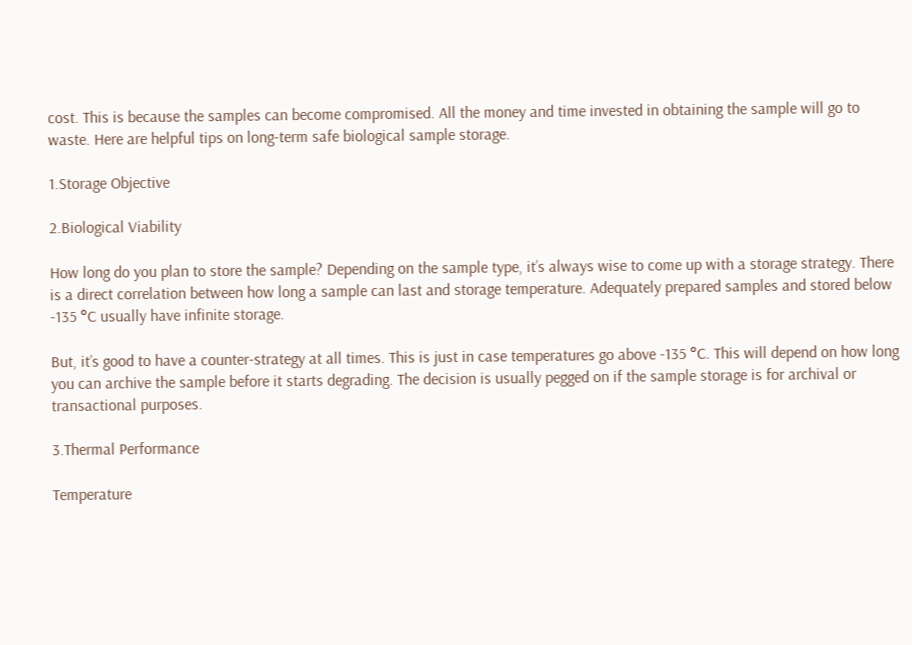cost. This is because the samples can become compromised. All the money and time invested in obtaining the sample will go to waste. Here are helpful tips on long-term safe biological sample storage.

1.Storage Objective

2.Biological Viability

How long do you plan to store the sample? Depending on the sample type, it’s always wise to come up with a storage strategy. There is a direct correlation between how long a sample can last and storage temperature. Adequately prepared samples and stored below -135 °C usually have infinite storage.

But, it’s good to have a counter-strategy at all times. This is just in case temperatures go above -135 °C. This will depend on how long you can archive the sample before it starts degrading. The decision is usually pegged on if the sample storage is for archival or transactional purposes.

3.Thermal Performance

Temperature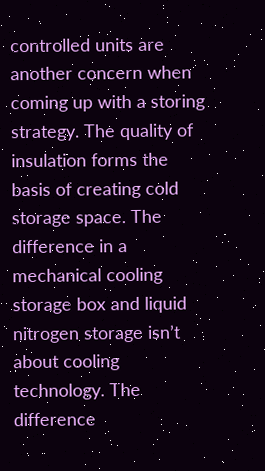controlled units are another concern when coming up with a storing strategy. The quality of insulation forms the basis of creating cold storage space. The difference in a mechanical cooling storage box and liquid nitrogen storage isn’t about cooling technology. The difference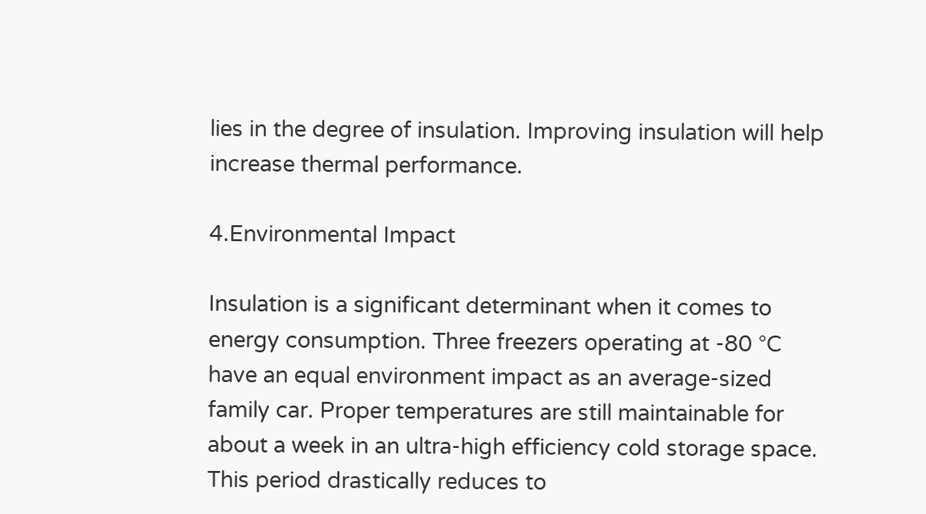lies in the degree of insulation. Improving insulation will help increase thermal performance.

4.Environmental Impact

Insulation is a significant determinant when it comes to energy consumption. Three freezers operating at -80 °C have an equal environment impact as an average-sized family car. Proper temperatures are still maintainable for about a week in an ultra-high efficiency cold storage space. This period drastically reduces to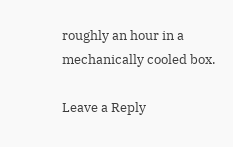roughly an hour in a mechanically cooled box.

Leave a Reply